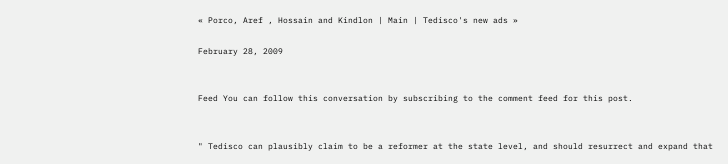« Porco, Aref , Hossain and Kindlon | Main | Tedisco's new ads »

February 28, 2009


Feed You can follow this conversation by subscribing to the comment feed for this post.


" Tedisco can plausibly claim to be a reformer at the state level, and should resurrect and expand that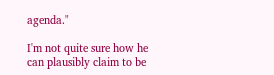agenda."

I'm not quite sure how he can plausibly claim to be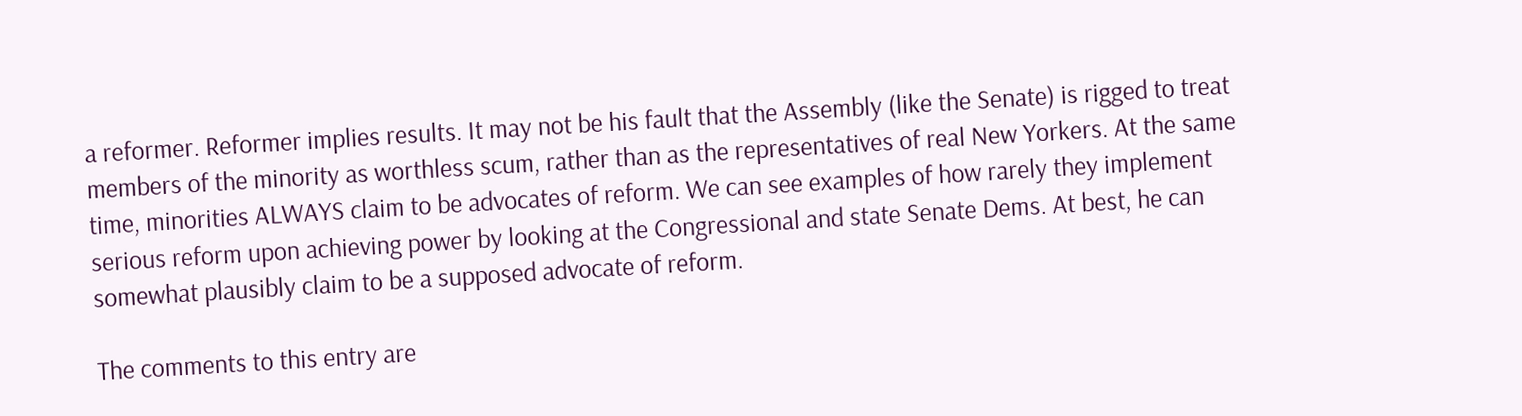a reformer. Reformer implies results. It may not be his fault that the Assembly (like the Senate) is rigged to treat members of the minority as worthless scum, rather than as the representatives of real New Yorkers. At the same time, minorities ALWAYS claim to be advocates of reform. We can see examples of how rarely they implement serious reform upon achieving power by looking at the Congressional and state Senate Dems. At best, he can somewhat plausibly claim to be a supposed advocate of reform.

The comments to this entry are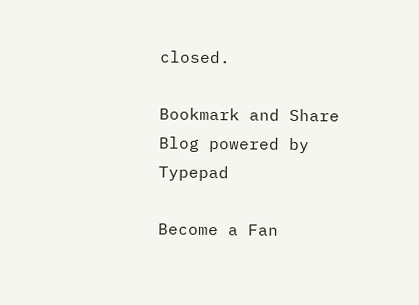closed.

Bookmark and Share
Blog powered by Typepad

Become a Fan